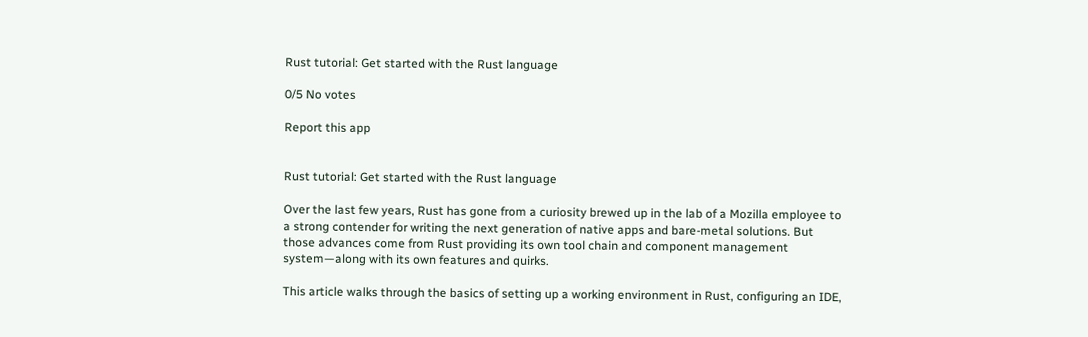Rust tutorial: Get started with the Rust language

0/5 No votes

Report this app


Rust tutorial: Get started with the Rust language

Over the last few years, Rust has gone from a curiosity brewed up in the lab of a Mozilla employee to a strong contender for writing the next generation of native apps and bare-metal solutions. But those advances come from Rust providing its own tool chain and component management system—along with its own features and quirks.

This article walks through the basics of setting up a working environment in Rust, configuring an IDE,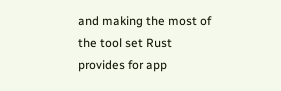and making the most of the tool set Rust provides for app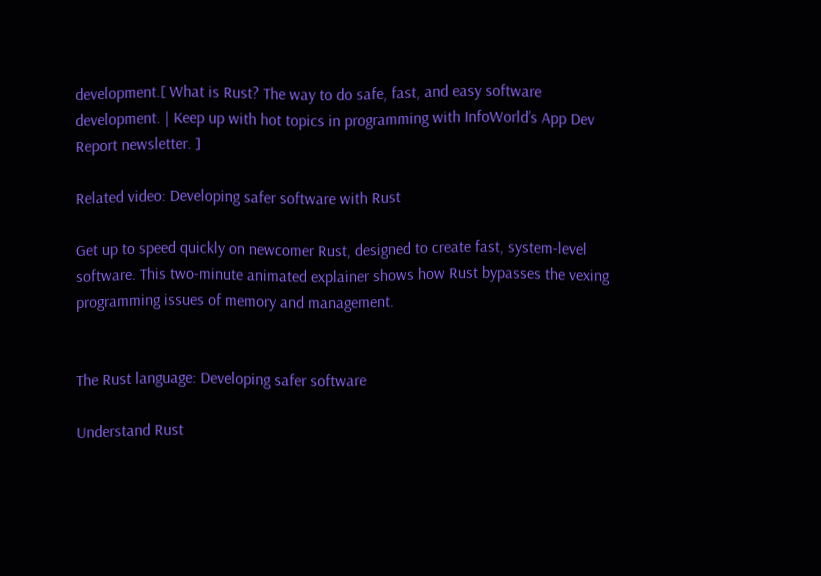development.[ What is Rust? The way to do safe, fast, and easy software development. | Keep up with hot topics in programming with InfoWorld’s App Dev Report newsletter. ]

Related video: Developing safer software with Rust

Get up to speed quickly on newcomer Rust, designed to create fast, system-level software. This two-minute animated explainer shows how Rust bypasses the vexing programming issues of memory and management.


The Rust language: Developing safer software

Understand Rust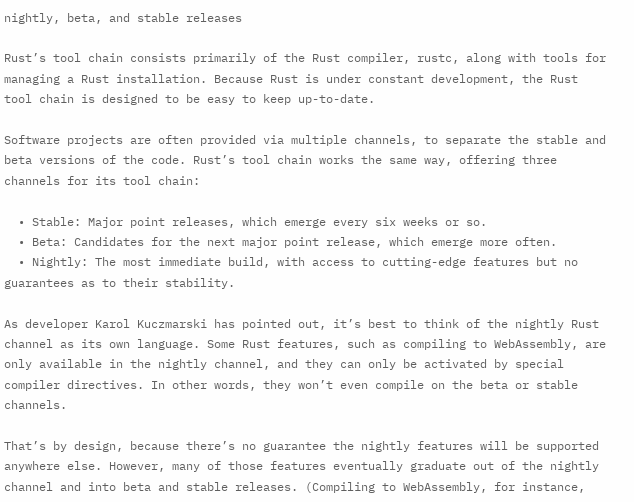nightly, beta, and stable releases

Rust’s tool chain consists primarily of the Rust compiler, rustc, along with tools for managing a Rust installation. Because Rust is under constant development, the Rust tool chain is designed to be easy to keep up-to-date.

Software projects are often provided via multiple channels, to separate the stable and beta versions of the code. Rust’s tool chain works the same way, offering three channels for its tool chain:

  • Stable: Major point releases, which emerge every six weeks or so.
  • Beta: Candidates for the next major point release, which emerge more often.
  • Nightly: The most immediate build, with access to cutting-edge features but no guarantees as to their stability.

As developer Karol Kuczmarski has pointed out, it’s best to think of the nightly Rust channel as its own language. Some Rust features, such as compiling to WebAssembly, are only available in the nightly channel, and they can only be activated by special compiler directives. In other words, they won’t even compile on the beta or stable channels.

That’s by design, because there’s no guarantee the nightly features will be supported anywhere else. However, many of those features eventually graduate out of the nightly channel and into beta and stable releases. (Compiling to WebAssembly, for instance,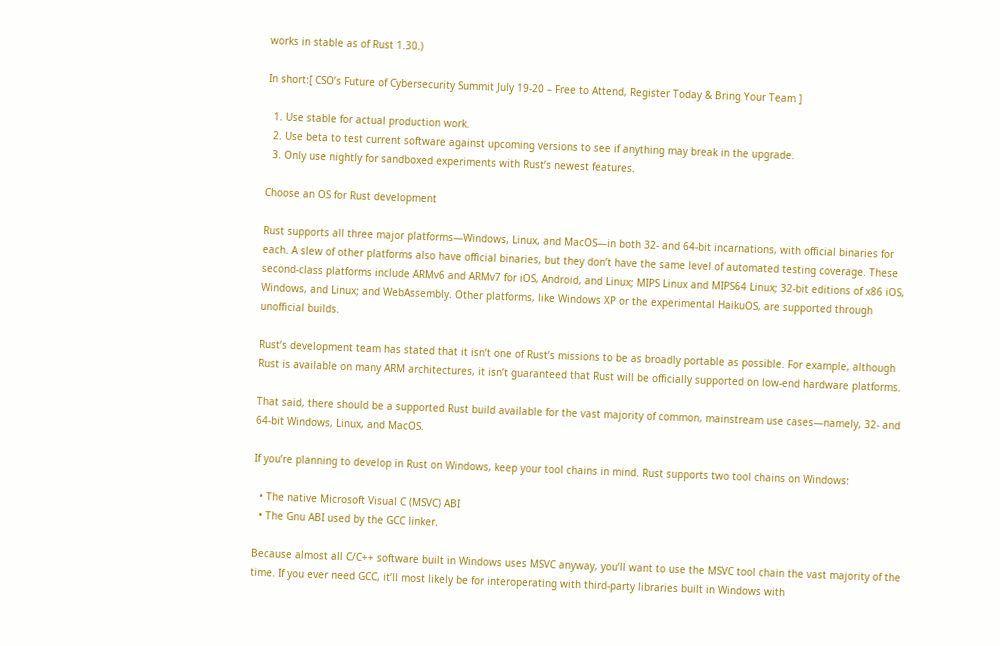works in stable as of Rust 1.30.)

In short:[ CSO’s Future of Cybersecurity Summit July 19-20 – Free to Attend, Register Today & Bring Your Team ]

  1. Use stable for actual production work.
  2. Use beta to test current software against upcoming versions to see if anything may break in the upgrade.
  3. Only use nightly for sandboxed experiments with Rust’s newest features.

Choose an OS for Rust development

Rust supports all three major platforms—Windows, Linux, and MacOS—in both 32- and 64-bit incarnations, with official binaries for each. A slew of other platforms also have official binaries, but they don’t have the same level of automated testing coverage. These second-class platforms include ARMv6 and ARMv7 for iOS, Android, and Linux; MIPS Linux and MIPS64 Linux; 32-bit editions of x86 iOS, Windows, and Linux; and WebAssembly. Other platforms, like Windows XP or the experimental HaikuOS, are supported through unofficial builds.

Rust’s development team has stated that it isn’t one of Rust’s missions to be as broadly portable as possible. For example, although Rust is available on many ARM architectures, it isn’t guaranteed that Rust will be officially supported on low-end hardware platforms.

That said, there should be a supported Rust build available for the vast majority of common, mainstream use cases—namely, 32- and 64-bit Windows, Linux, and MacOS.

If you’re planning to develop in Rust on Windows, keep your tool chains in mind. Rust supports two tool chains on Windows:

  • The native Microsoft Visual C (MSVC) ABI
  • The Gnu ABI used by the GCC linker.

Because almost all C/C++ software built in Windows uses MSVC anyway, you’ll want to use the MSVC tool chain the vast majority of the time. If you ever need GCC, it’ll most likely be for interoperating with third-party libraries built in Windows with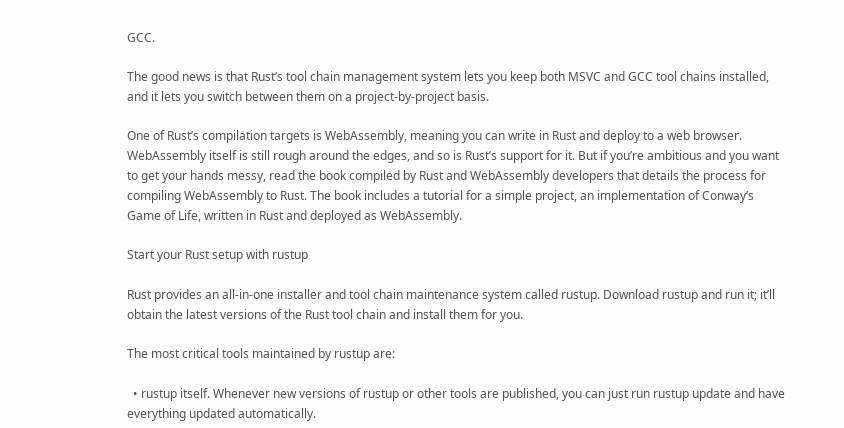GCC.

The good news is that Rust’s tool chain management system lets you keep both MSVC and GCC tool chains installed, and it lets you switch between them on a project-by-project basis.

One of Rust’s compilation targets is WebAssembly, meaning you can write in Rust and deploy to a web browser. WebAssembly itself is still rough around the edges, and so is Rust’s support for it. But if you’re ambitious and you want to get your hands messy, read the book compiled by Rust and WebAssembly developers that details the process for compiling WebAssembly to Rust. The book includes a tutorial for a simple project, an implementation of Conway’s Game of Life, written in Rust and deployed as WebAssembly.

Start your Rust setup with rustup

Rust provides an all-in-one installer and tool chain maintenance system called rustup. Download rustup and run it; it’ll obtain the latest versions of the Rust tool chain and install them for you.

The most critical tools maintained by rustup are:

  • rustup itself. Whenever new versions of rustup or other tools are published, you can just run rustup update and have everything updated automatically.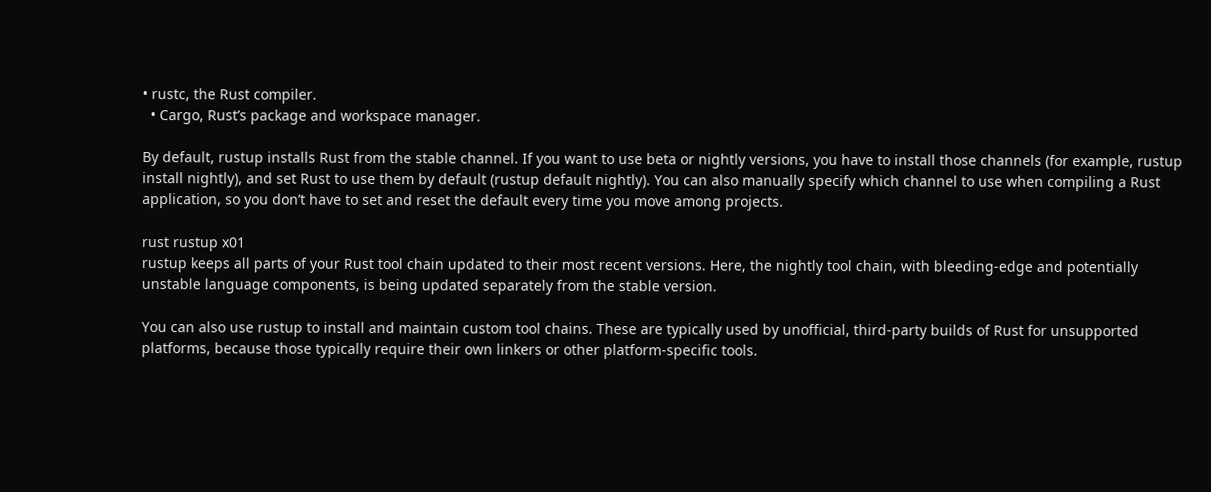• rustc, the Rust compiler.
  • Cargo, Rust’s package and workspace manager.

By default, rustup installs Rust from the stable channel. If you want to use beta or nightly versions, you have to install those channels (for example, rustup install nightly), and set Rust to use them by default (rustup default nightly). You can also manually specify which channel to use when compiling a Rust application, so you don’t have to set and reset the default every time you move among projects.

rust rustup x01
rustup keeps all parts of your Rust tool chain updated to their most recent versions. Here, the nightly tool chain, with bleeding-edge and potentially unstable language components, is being updated separately from the stable version.

You can also use rustup to install and maintain custom tool chains. These are typically used by unofficial, third-party builds of Rust for unsupported platforms, because those typically require their own linkers or other platform-specific tools.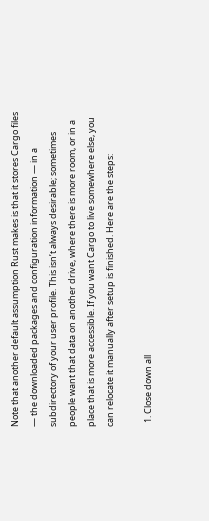Note that another default assumption Rust makes is that it stores Cargo files — the downloaded packages and configuration information — in a subdirectory of your user profile. This isn’t always desirable; sometimes people want that data on another drive, where there is more room, or in a place that is more accessible. If you want Cargo to live somewhere else, you can relocate it manually after setup is finished. Here are the steps:

  1. Close down all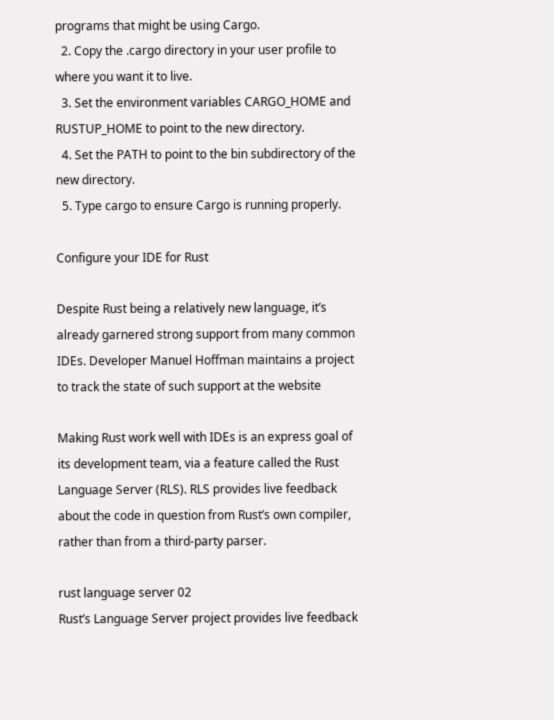programs that might be using Cargo.
  2. Copy the .cargo directory in your user profile to where you want it to live.
  3. Set the environment variables CARGO_HOME and RUSTUP_HOME to point to the new directory.
  4. Set the PATH to point to the bin subdirectory of the new directory.
  5. Type cargo to ensure Cargo is running properly.

Configure your IDE for Rust

Despite Rust being a relatively new language, it’s already garnered strong support from many common IDEs. Developer Manuel Hoffman maintains a project to track the state of such support at the website

Making Rust work well with IDEs is an express goal of its development team, via a feature called the Rust Language Server (RLS). RLS provides live feedback about the code in question from Rust’s own compiler, rather than from a third-party parser.

rust language server 02
Rust’s Language Server project provides live feedback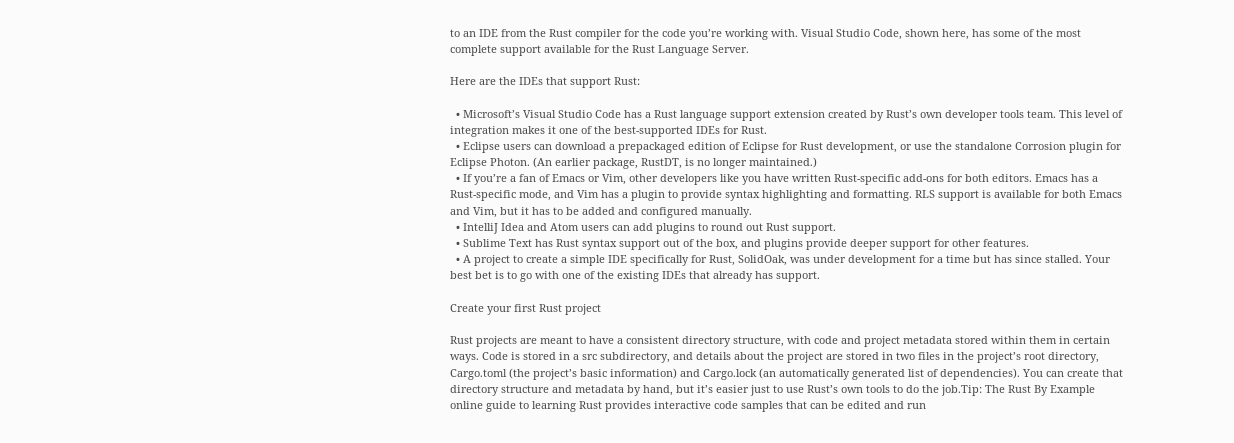to an IDE from the Rust compiler for the code you’re working with. Visual Studio Code, shown here, has some of the most complete support available for the Rust Language Server.

Here are the IDEs that support Rust:

  • Microsoft’s Visual Studio Code has a Rust language support extension created by Rust’s own developer tools team. This level of integration makes it one of the best-supported IDEs for Rust.
  • Eclipse users can download a prepackaged edition of Eclipse for Rust development, or use the standalone Corrosion plugin for Eclipse Photon. (An earlier package, RustDT, is no longer maintained.)
  • If you’re a fan of Emacs or Vim, other developers like you have written Rust-specific add-ons for both editors. Emacs has a Rust-specific mode, and Vim has a plugin to provide syntax highlighting and formatting. RLS support is available for both Emacs and Vim, but it has to be added and configured manually.
  • IntelliJ Idea and Atom users can add plugins to round out Rust support.
  • Sublime Text has Rust syntax support out of the box, and plugins provide deeper support for other features.
  • A project to create a simple IDE specifically for Rust, SolidOak, was under development for a time but has since stalled. Your best bet is to go with one of the existing IDEs that already has support.

Create your first Rust project

Rust projects are meant to have a consistent directory structure, with code and project metadata stored within them in certain ways. Code is stored in a src subdirectory, and details about the project are stored in two files in the project’s root directory, Cargo.toml (the project’s basic information) and Cargo.lock (an automatically generated list of dependencies). You can create that directory structure and metadata by hand, but it’s easier just to use Rust’s own tools to do the job.Tip: The Rust By Example online guide to learning Rust provides interactive code samples that can be edited and run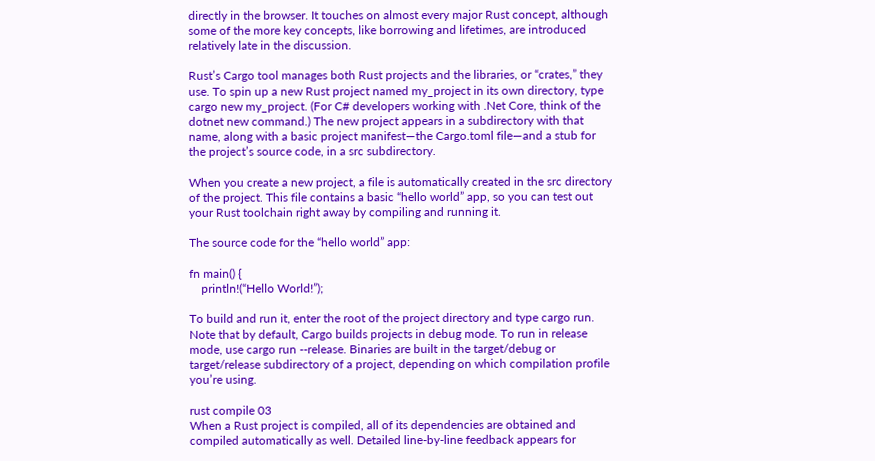directly in the browser. It touches on almost every major Rust concept, although some of the more key concepts, like borrowing and lifetimes, are introduced relatively late in the discussion.

Rust’s Cargo tool manages both Rust projects and the libraries, or “crates,” they use. To spin up a new Rust project named my_project in its own directory, type cargo new my_project. (For C# developers working with .Net Core, think of the dotnet new command.) The new project appears in a subdirectory with that name, along with a basic project manifest—the Cargo.toml file—and a stub for the project’s source code, in a src subdirectory.

When you create a new project, a file is automatically created in the src directory of the project. This file contains a basic “hello world” app, so you can test out your Rust toolchain right away by compiling and running it.

The source code for the “hello world” app:

fn main() {
    println!(“Hello World!”);

To build and run it, enter the root of the project directory and type cargo run. Note that by default, Cargo builds projects in debug mode. To run in release mode, use cargo run --release. Binaries are built in the target/debug or target/release subdirectory of a project, depending on which compilation profile you’re using.

rust compile 03
When a Rust project is compiled, all of its dependencies are obtained and compiled automatically as well. Detailed line-by-line feedback appears for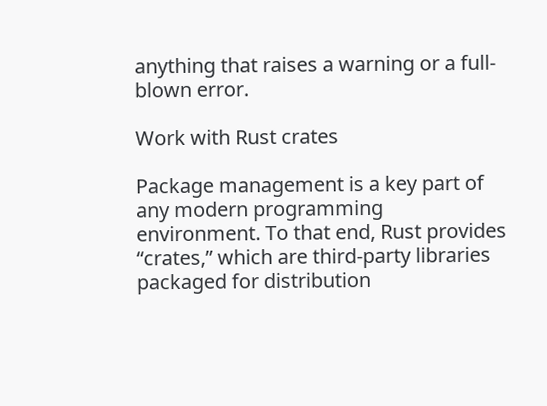anything that raises a warning or a full-blown error.

Work with Rust crates

Package management is a key part of any modern programming environment. To that end, Rust provides “crates,” which are third-party libraries packaged for distribution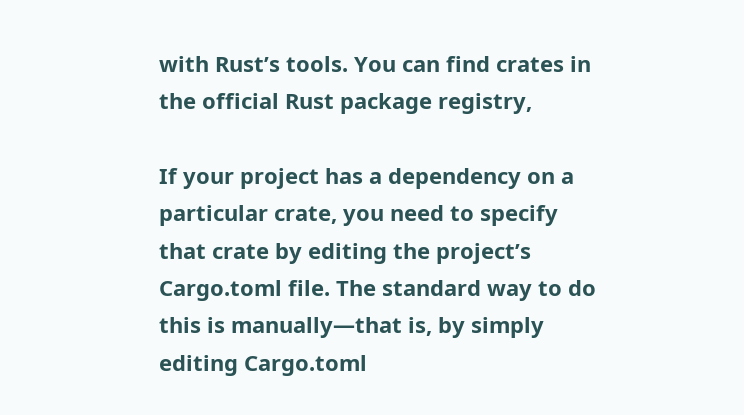with Rust’s tools. You can find crates in the official Rust package registry,

If your project has a dependency on a particular crate, you need to specify that crate by editing the project’s Cargo.toml file. The standard way to do this is manually—that is, by simply editing Cargo.toml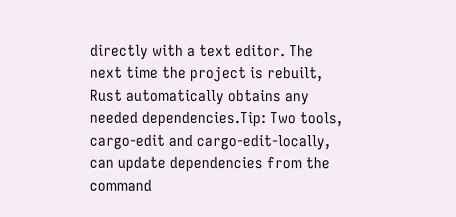directly with a text editor. The next time the project is rebuilt, Rust automatically obtains any needed dependencies.Tip: Two tools, cargo-edit and cargo-edit-locally, can update dependencies from the command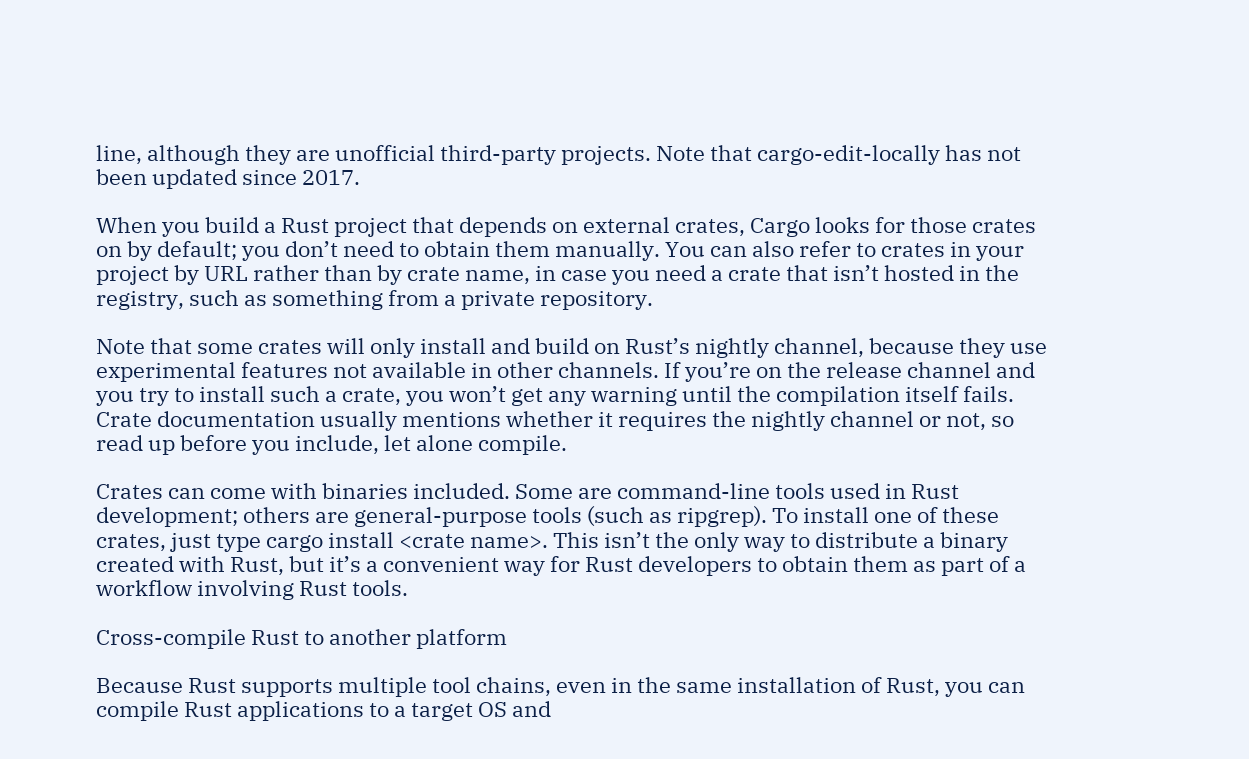line, although they are unofficial third-party projects. Note that cargo-edit-locally has not been updated since 2017.

When you build a Rust project that depends on external crates, Cargo looks for those crates on by default; you don’t need to obtain them manually. You can also refer to crates in your project by URL rather than by crate name, in case you need a crate that isn’t hosted in the registry, such as something from a private repository.

Note that some crates will only install and build on Rust’s nightly channel, because they use experimental features not available in other channels. If you’re on the release channel and you try to install such a crate, you won’t get any warning until the compilation itself fails. Crate documentation usually mentions whether it requires the nightly channel or not, so read up before you include, let alone compile.

Crates can come with binaries included. Some are command-line tools used in Rust development; others are general-purpose tools (such as ripgrep). To install one of these crates, just type cargo install <crate name>. This isn’t the only way to distribute a binary created with Rust, but it’s a convenient way for Rust developers to obtain them as part of a workflow involving Rust tools.

Cross-compile Rust to another platform

Because Rust supports multiple tool chains, even in the same installation of Rust, you can compile Rust applications to a target OS and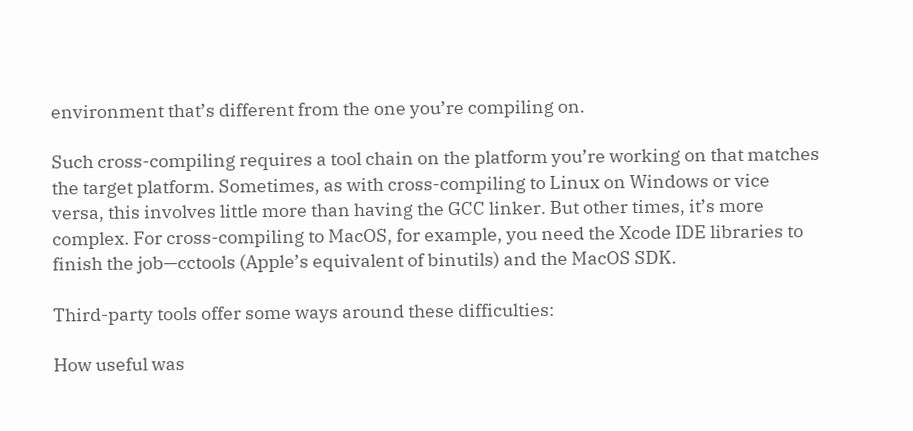environment that’s different from the one you’re compiling on.

Such cross-compiling requires a tool chain on the platform you’re working on that matches the target platform. Sometimes, as with cross-compiling to Linux on Windows or vice versa, this involves little more than having the GCC linker. But other times, it’s more complex. For cross-compiling to MacOS, for example, you need the Xcode IDE libraries to finish the job—cctools (Apple’s equivalent of binutils) and the MacOS SDK.

Third-party tools offer some ways around these difficulties:

How useful was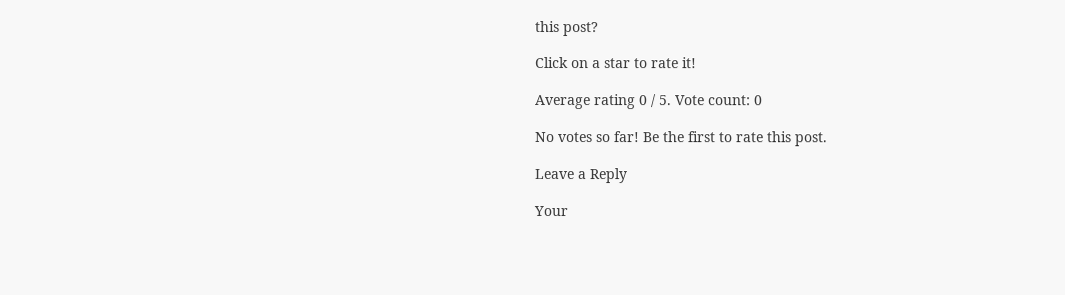this post?

Click on a star to rate it!

Average rating 0 / 5. Vote count: 0

No votes so far! Be the first to rate this post.

Leave a Reply

Your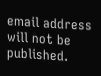email address will not be published.